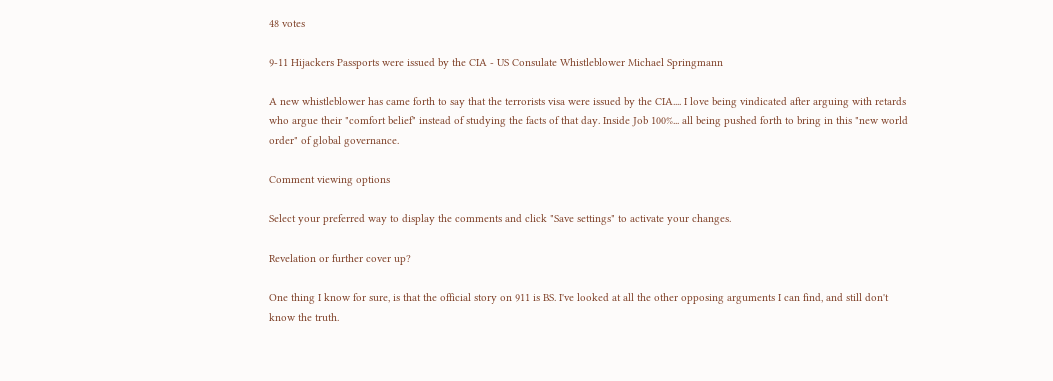48 votes

9-11 Hijackers Passports were issued by the CIA - US Consulate Whistleblower Michael Springmann

A new whistleblower has came forth to say that the terrorists visa were issued by the CIA.... I love being vindicated after arguing with retards who argue their "comfort belief" instead of studying the facts of that day. Inside Job 100%... all being pushed forth to bring in this "new world order" of global governance.

Comment viewing options

Select your preferred way to display the comments and click "Save settings" to activate your changes.

Revelation or further cover up?

One thing I know for sure, is that the official story on 911 is BS. I've looked at all the other opposing arguments I can find, and still don't know the truth.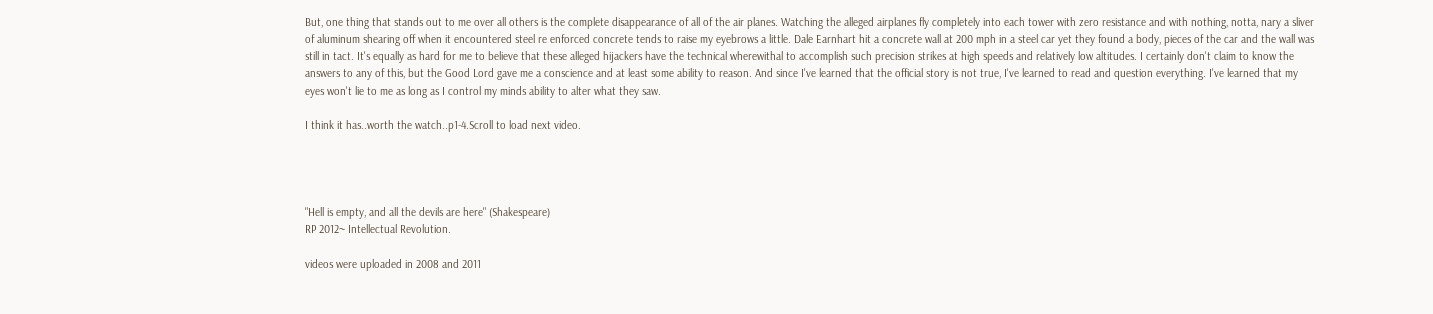But, one thing that stands out to me over all others is the complete disappearance of all of the air planes. Watching the alleged airplanes fly completely into each tower with zero resistance and with nothing, notta, nary a sliver of aluminum shearing off when it encountered steel re enforced concrete tends to raise my eyebrows a little. Dale Earnhart hit a concrete wall at 200 mph in a steel car yet they found a body, pieces of the car and the wall was still in tact. It's equally as hard for me to believe that these alleged hijackers have the technical wherewithal to accomplish such precision strikes at high speeds and relatively low altitudes. I certainly don't claim to know the answers to any of this, but the Good Lord gave me a conscience and at least some ability to reason. And since I've learned that the official story is not true, I've learned to read and question everything. I've learned that my eyes won't lie to me as long as I control my minds ability to alter what they saw.

I think it has..worth the watch..p1-4.Scroll to load next video.




"Hell is empty, and all the devils are here" (Shakespeare)
RP 2012~ Intellectual Revolution.

videos were uploaded in 2008 and 2011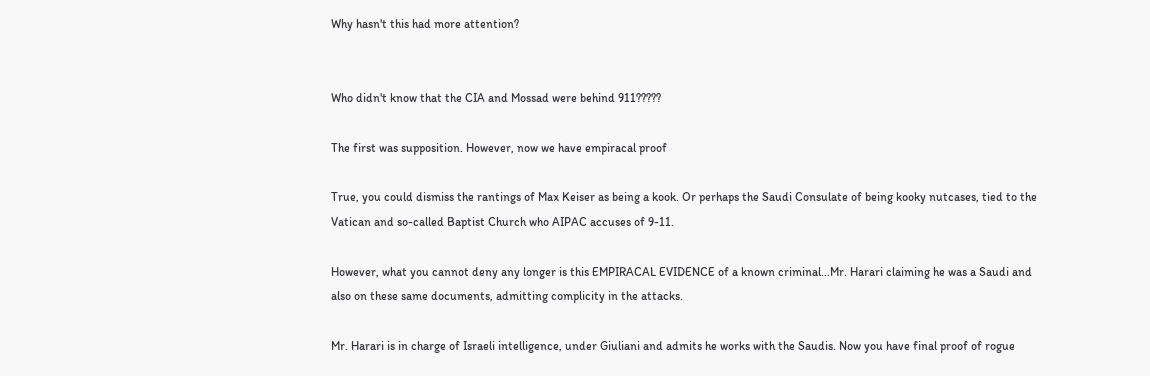Why hasn't this had more attention?


Who didn't know that the CIA and Mossad were behind 911?????

The first was supposition. However, now we have empiracal proof

True, you could dismiss the rantings of Max Keiser as being a kook. Or perhaps the Saudi Consulate of being kooky nutcases, tied to the Vatican and so-called Baptist Church who AIPAC accuses of 9-11.

However, what you cannot deny any longer is this EMPIRACAL EVIDENCE of a known criminal...Mr. Harari claiming he was a Saudi and also on these same documents, admitting complicity in the attacks.

Mr. Harari is in charge of Israeli intelligence, under Giuliani and admits he works with the Saudis. Now you have final proof of rogue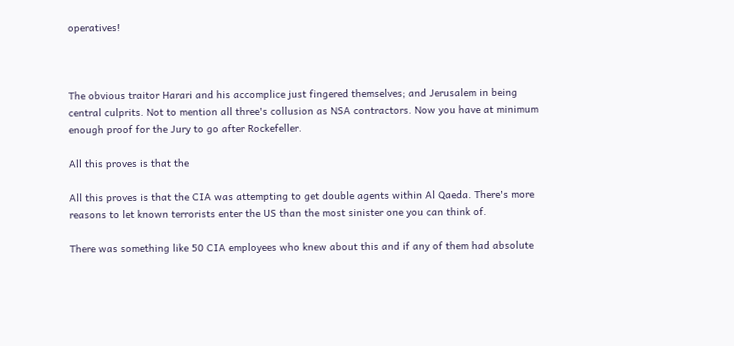operatives!



The obvious traitor Harari and his accomplice just fingered themselves; and Jerusalem in being central culprits. Not to mention all three's collusion as NSA contractors. Now you have at minimum enough proof for the Jury to go after Rockefeller.

All this proves is that the

All this proves is that the CIA was attempting to get double agents within Al Qaeda. There's more reasons to let known terrorists enter the US than the most sinister one you can think of.

There was something like 50 CIA employees who knew about this and if any of them had absolute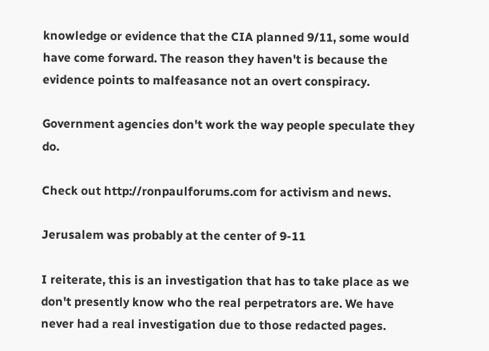knowledge or evidence that the CIA planned 9/11, some would have come forward. The reason they haven't is because the evidence points to malfeasance not an overt conspiracy.

Government agencies don't work the way people speculate they do.

Check out http://ronpaulforums.com for activism and news.

Jerusalem was probably at the center of 9-11

I reiterate, this is an investigation that has to take place as we don't presently know who the real perpetrators are. We have never had a real investigation due to those redacted pages.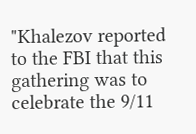"Khalezov reported to the FBI that this gathering was to celebrate the 9/11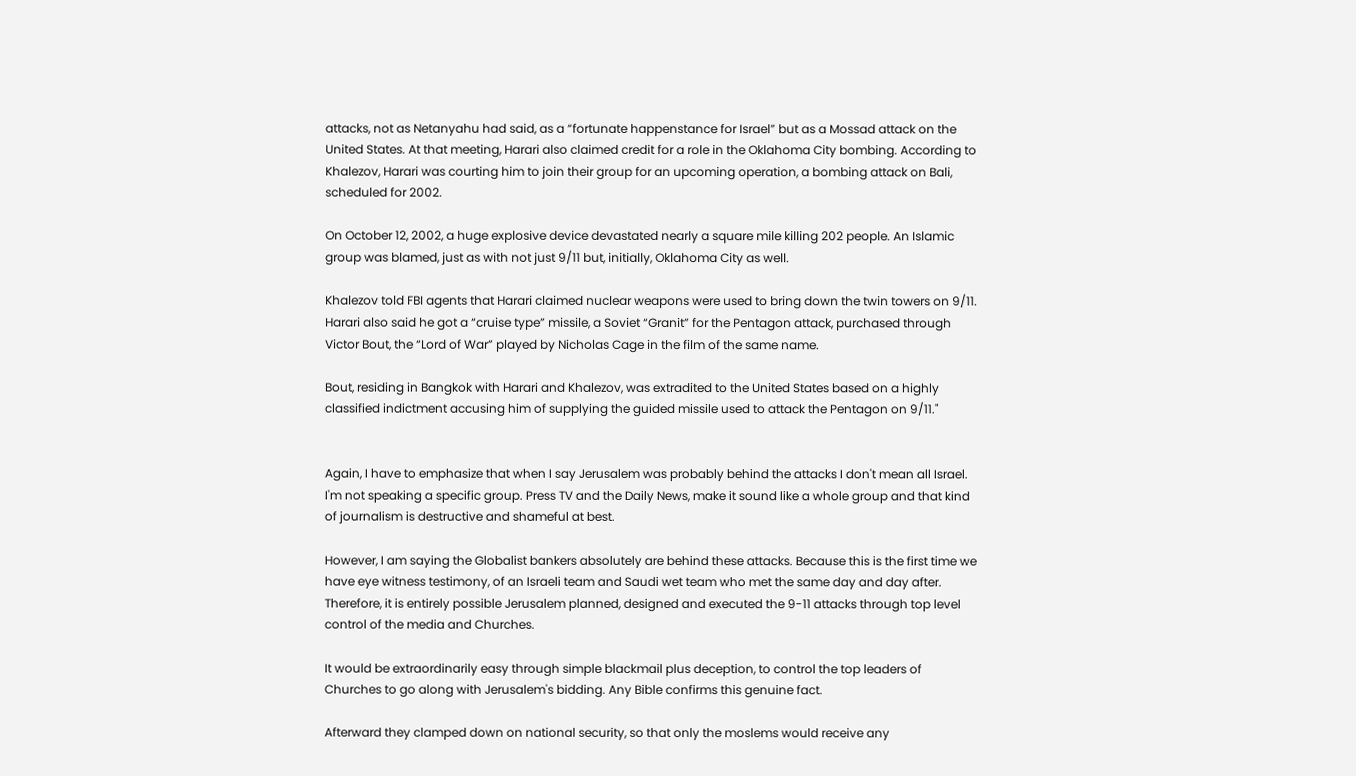attacks, not as Netanyahu had said, as a “fortunate happenstance for Israel” but as a Mossad attack on the United States. At that meeting, Harari also claimed credit for a role in the Oklahoma City bombing. According to Khalezov, Harari was courting him to join their group for an upcoming operation, a bombing attack on Bali, scheduled for 2002.

On October 12, 2002, a huge explosive device devastated nearly a square mile killing 202 people. An Islamic group was blamed, just as with not just 9/11 but, initially, Oklahoma City as well.

Khalezov told FBI agents that Harari claimed nuclear weapons were used to bring down the twin towers on 9/11. Harari also said he got a “cruise type” missile, a Soviet “Granit” for the Pentagon attack, purchased through Victor Bout, the “Lord of War” played by Nicholas Cage in the film of the same name.

Bout, residing in Bangkok with Harari and Khalezov, was extradited to the United States based on a highly classified indictment accusing him of supplying the guided missile used to attack the Pentagon on 9/11."


Again, I have to emphasize that when I say Jerusalem was probably behind the attacks I don't mean all Israel. I'm not speaking a specific group. Press TV and the Daily News, make it sound like a whole group and that kind of journalism is destructive and shameful at best.

However, I am saying the Globalist bankers absolutely are behind these attacks. Because this is the first time we have eye witness testimony, of an Israeli team and Saudi wet team who met the same day and day after. Therefore, it is entirely possible Jerusalem planned, designed and executed the 9-11 attacks through top level control of the media and Churches.

It would be extraordinarily easy through simple blackmail plus deception, to control the top leaders of Churches to go along with Jerusalem's bidding. Any Bible confirms this genuine fact.

Afterward they clamped down on national security, so that only the moslems would receive any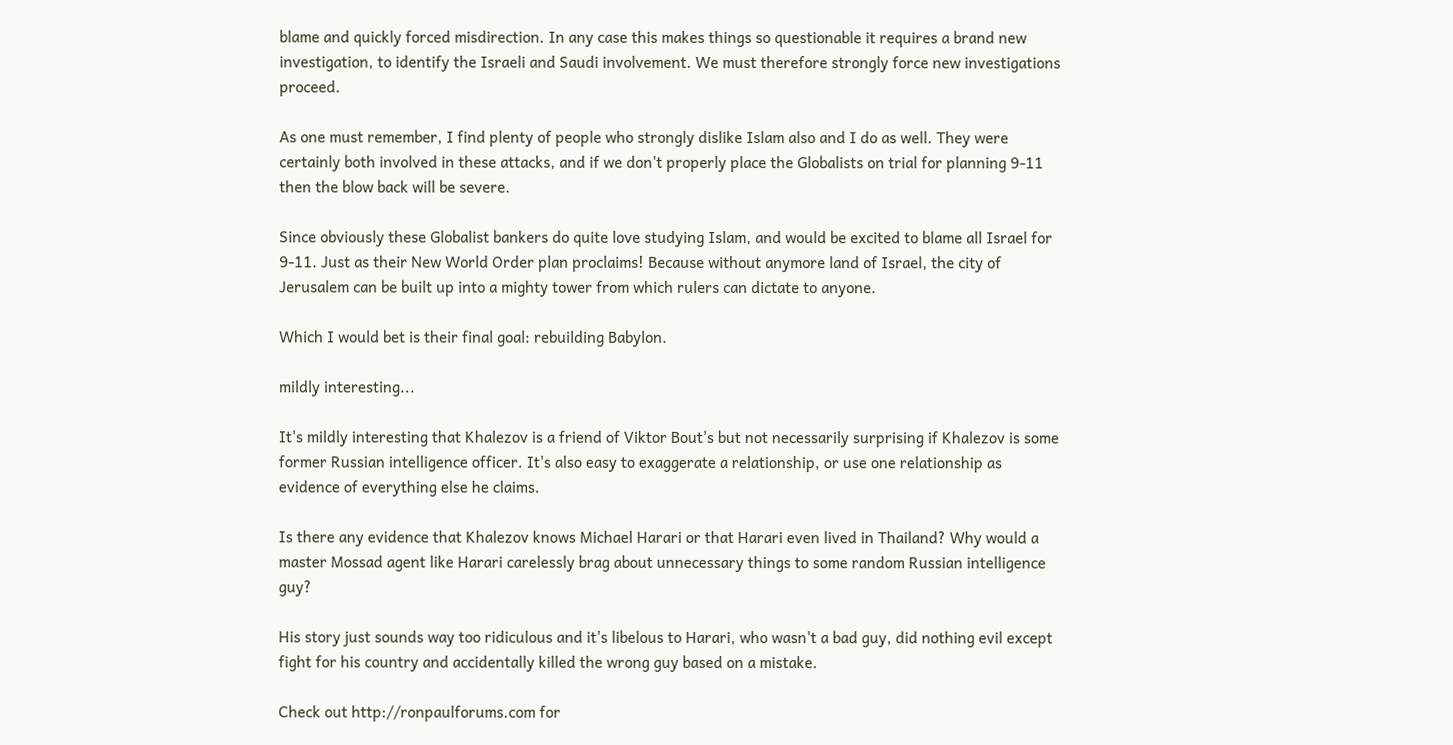blame and quickly forced misdirection. In any case this makes things so questionable it requires a brand new investigation, to identify the Israeli and Saudi involvement. We must therefore strongly force new investigations proceed.

As one must remember, I find plenty of people who strongly dislike Islam also and I do as well. They were certainly both involved in these attacks, and if we don't properly place the Globalists on trial for planning 9-11 then the blow back will be severe.

Since obviously these Globalist bankers do quite love studying Islam, and would be excited to blame all Israel for 9-11. Just as their New World Order plan proclaims! Because without anymore land of Israel, the city of Jerusalem can be built up into a mighty tower from which rulers can dictate to anyone.

Which I would bet is their final goal: rebuilding Babylon.

mildly interesting...

It's mildly interesting that Khalezov is a friend of Viktor Bout's but not necessarily surprising if Khalezov is some former Russian intelligence officer. It's also easy to exaggerate a relationship, or use one relationship as evidence of everything else he claims.

Is there any evidence that Khalezov knows Michael Harari or that Harari even lived in Thailand? Why would a master Mossad agent like Harari carelessly brag about unnecessary things to some random Russian intelligence guy?

His story just sounds way too ridiculous and it's libelous to Harari, who wasn't a bad guy, did nothing evil except fight for his country and accidentally killed the wrong guy based on a mistake.

Check out http://ronpaulforums.com for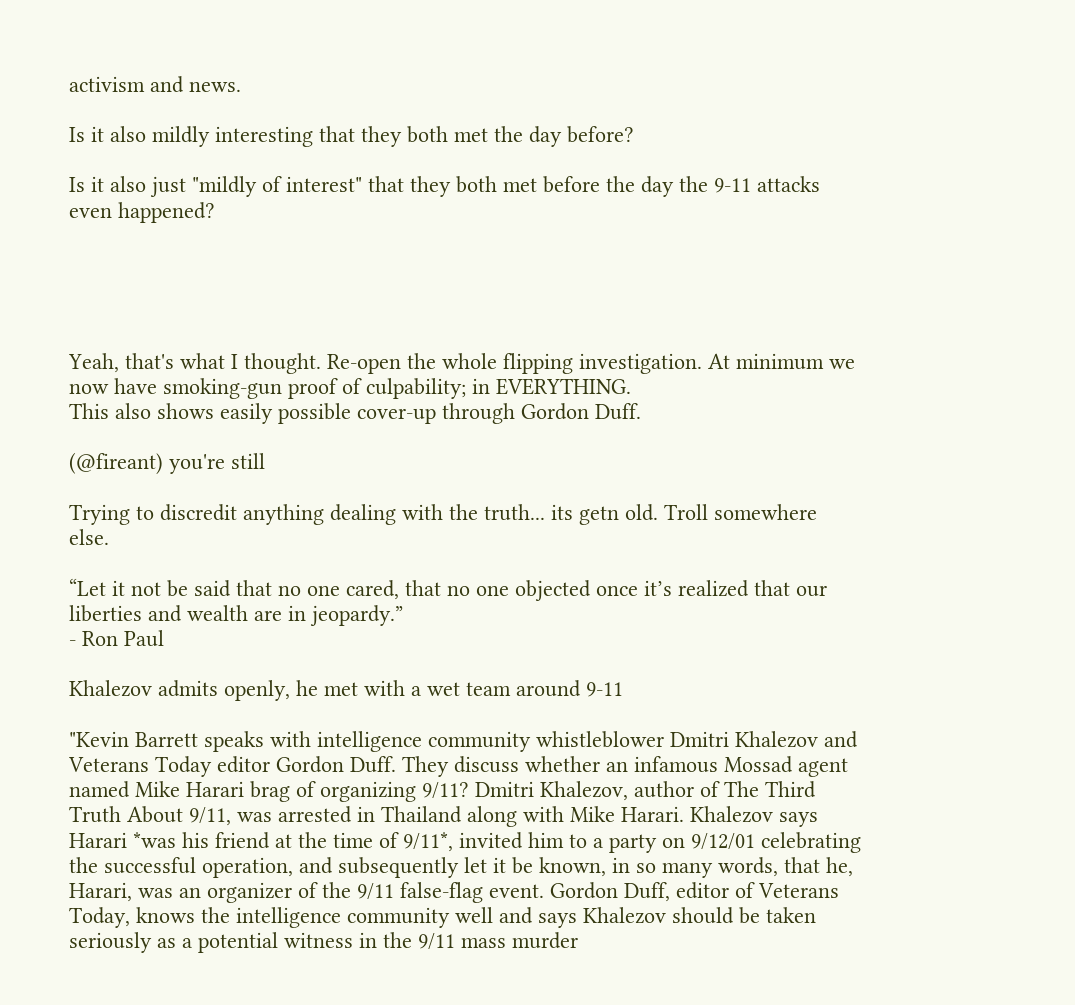activism and news.

Is it also mildly interesting that they both met the day before?

Is it also just "mildly of interest" that they both met before the day the 9-11 attacks even happened?





Yeah, that's what I thought. Re-open the whole flipping investigation. At minimum we now have smoking-gun proof of culpability; in EVERYTHING.
This also shows easily possible cover-up through Gordon Duff.

(@fireant) you're still

Trying to discredit anything dealing with the truth... its getn old. Troll somewhere else.

“Let it not be said that no one cared, that no one objected once it’s realized that our liberties and wealth are in jeopardy.”
- Ron Paul

Khalezov admits openly, he met with a wet team around 9-11

"Kevin Barrett speaks with intelligence community whistleblower Dmitri Khalezov and Veterans Today editor Gordon Duff. They discuss whether an infamous Mossad agent named Mike Harari brag of organizing 9/11? Dmitri Khalezov, author of The Third Truth About 9/11, was arrested in Thailand along with Mike Harari. Khalezov says Harari *was his friend at the time of 9/11*, invited him to a party on 9/12/01 celebrating the successful operation, and subsequently let it be known, in so many words, that he, Harari, was an organizer of the 9/11 false-flag event. Gordon Duff, editor of Veterans Today, knows the intelligence community well and says Khalezov should be taken seriously as a potential witness in the 9/11 mass murder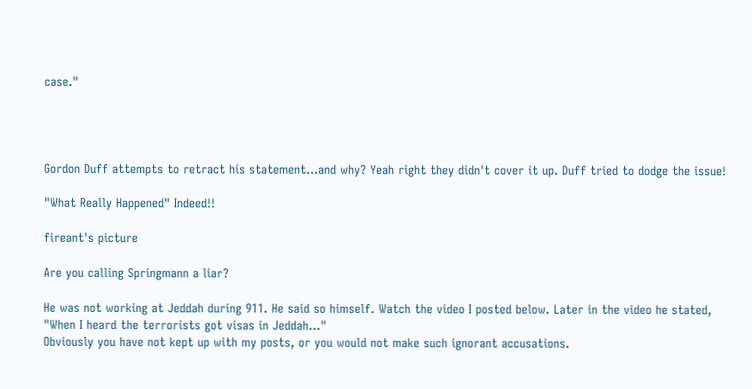case."




Gordon Duff attempts to retract his statement...and why? Yeah right they didn't cover it up. Duff tried to dodge the issue!

"What Really Happened" Indeed!!

fireant's picture

Are you calling Springmann a liar?

He was not working at Jeddah during 911. He said so himself. Watch the video I posted below. Later in the video he stated, "When I heard the terrorists got visas in Jeddah..."
Obviously you have not kept up with my posts, or you would not make such ignorant accusations.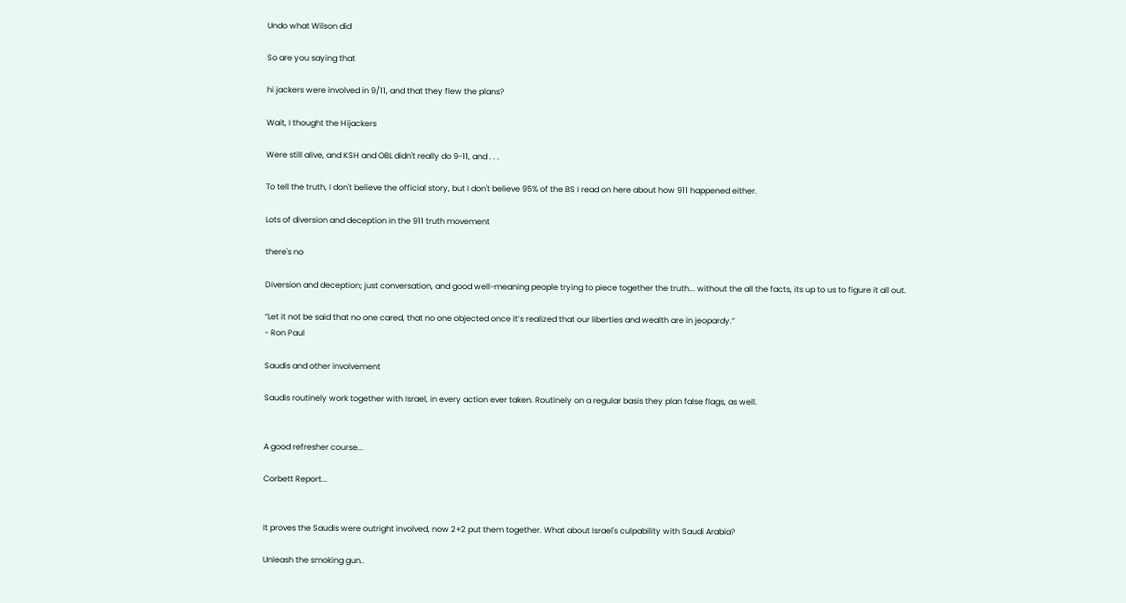Undo what Wilson did

So are you saying that

hi jackers were involved in 9/11, and that they flew the plans?

Wait, I thought the Hijackers

Were still alive, and KSH and OBL didn't really do 9-11, and . . .

To tell the truth, I don't believe the official story, but I don't believe 95% of the BS I read on here about how 911 happened either.

Lots of diversion and deception in the 911 truth movement

there's no

Diversion and deception; just conversation, and good well-meaning people trying to piece together the truth... without the all the facts, its up to us to figure it all out.

“Let it not be said that no one cared, that no one objected once it’s realized that our liberties and wealth are in jeopardy.”
- Ron Paul

Saudis and other involvement

Saudis routinely work together with Israel, in every action ever taken. Routinely on a regular basis they plan false flags, as well.


A good refresher course...

Corbett Report...


It proves the Saudis were outright involved, now 2+2 put them together. What about Israel's culpability with Saudi Arabia?

Unleash the smoking gun..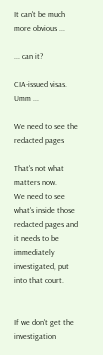It can't be much more obvious ...

... can it?

CIA-issued visas. Umm ...

We need to see the redacted pages

That's not what matters now.
We need to see what's inside those redacted pages and it needs to be immediately investigated, put into that court.


If we don't get the investigation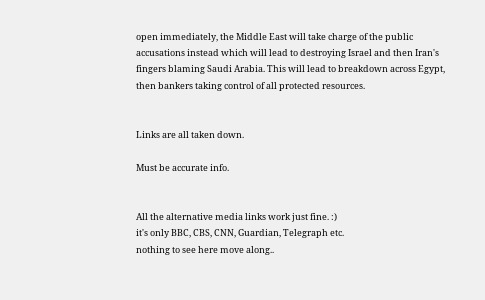open immediately, the Middle East will take charge of the public accusations instead which will lead to destroying Israel and then Iran's fingers blaming Saudi Arabia. This will lead to breakdown across Egypt, then bankers taking control of all protected resources.


Links are all taken down.

Must be accurate info.


All the alternative media links work just fine. :)
it's only BBC, CBS, CNN, Guardian, Telegraph etc.
nothing to see here move along..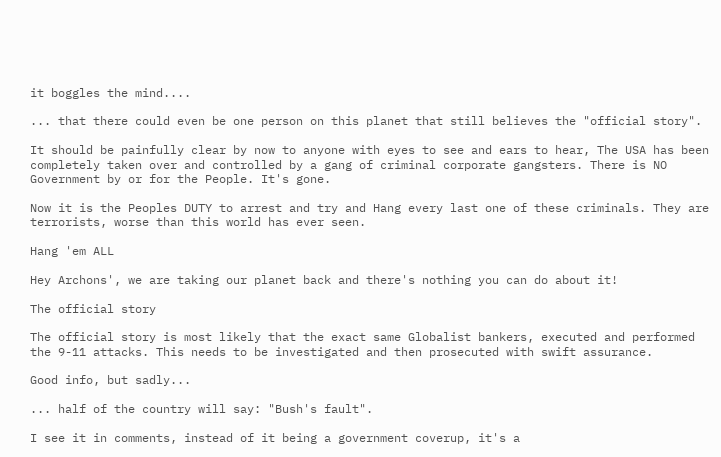it boggles the mind....

... that there could even be one person on this planet that still believes the "official story".

It should be painfully clear by now to anyone with eyes to see and ears to hear, The USA has been completely taken over and controlled by a gang of criminal corporate gangsters. There is NO Government by or for the People. It's gone.

Now it is the Peoples DUTY to arrest and try and Hang every last one of these criminals. They are terrorists, worse than this world has ever seen.

Hang 'em ALL

Hey Archons', we are taking our planet back and there's nothing you can do about it!

The official story

The official story is most likely that the exact same Globalist bankers, executed and performed the 9-11 attacks. This needs to be investigated and then prosecuted with swift assurance.

Good info, but sadly...

... half of the country will say: "Bush's fault".

I see it in comments, instead of it being a government coverup, it's a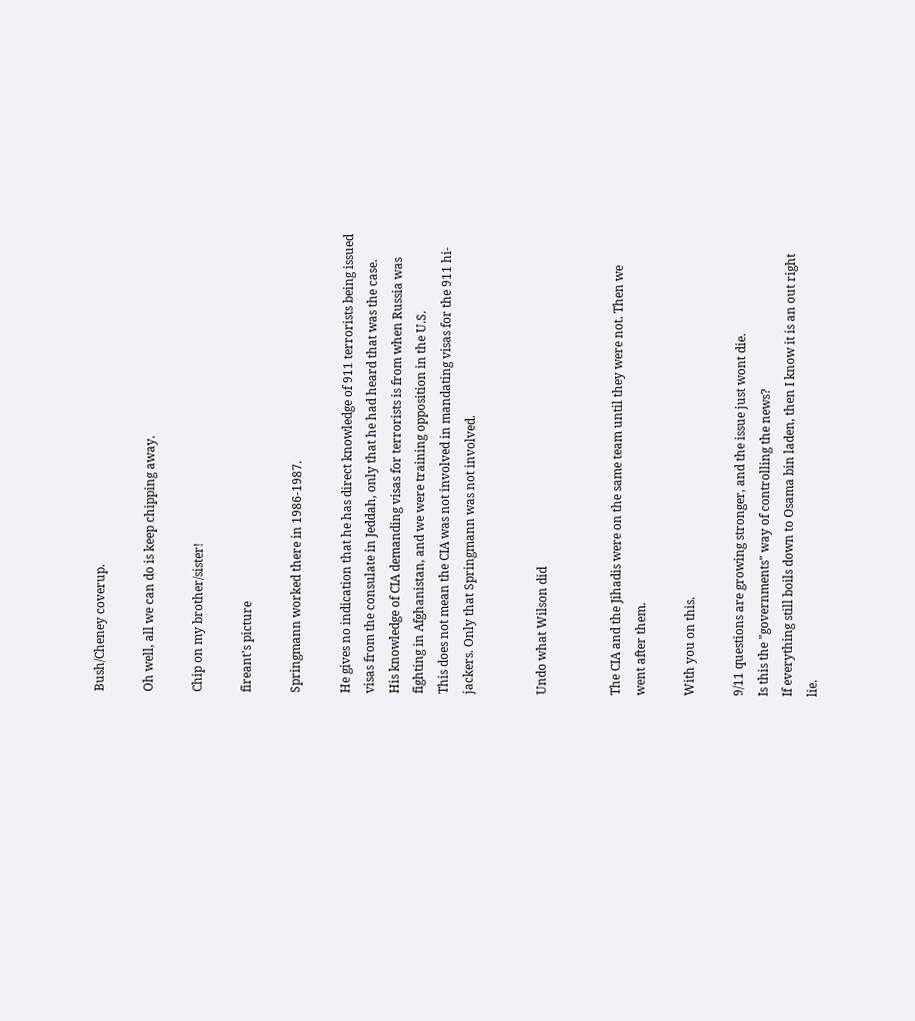Bush/Cheney coverup.

Oh well, all we can do is keep chipping away.

Chip on my brother/sister!

fireant's picture

Springmann worked there in 1986-1987.

He gives no indication that he has direct knowledge of 911 terrorists being issued visas from the consulate in Jeddah, only that he had heard that was the case.
His knowledge of CIA demanding visas for terrorists is from when Russia was fighting in Afghanistan, and we were training opposition in the U.S.
This does not mean the CIA was not involved in mandating visas for the 911 hi-jackers. Only that Springmann was not involved.


Undo what Wilson did


The CIA and the Jihadis were on the same team until they were not. Then we went after them.

With you on this.

9/11 questions are growing stronger, and the issue just wont die.
Is this the "governments" way of controlling the news?
If everything still boils down to Osama bin laden, then I know it is an out right lie.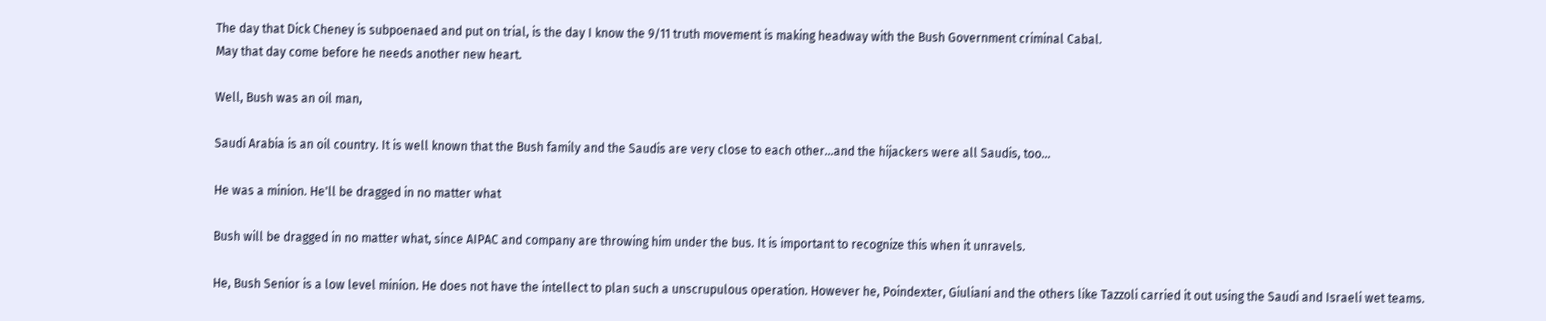The day that Dick Cheney is subpoenaed and put on trial, is the day I know the 9/11 truth movement is making headway with the Bush Government criminal Cabal.
May that day come before he needs another new heart.

Well, Bush was an oil man,

Saudi Arabia is an oil country. It is well known that the Bush family and the Saudis are very close to each other...and the hijackers were all Saudis, too...

He was a minion. He'll be dragged in no matter what

Bush will be dragged in no matter what, since AIPAC and company are throwing him under the bus. It is important to recognize this when it unravels.

He, Bush Senior is a low level minion. He does not have the intellect to plan such a unscrupulous operation. However he, Poindexter, Giuliani and the others like Tazzoli carried it out using the Saudi and Israeli wet teams.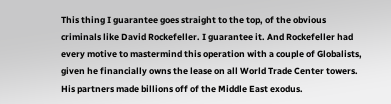This thing I guarantee goes straight to the top, of the obvious criminals like David Rockefeller. I guarantee it. And Rockefeller had every motive to mastermind this operation with a couple of Globalists, given he financially owns the lease on all World Trade Center towers. His partners made billions off of the Middle East exodus.